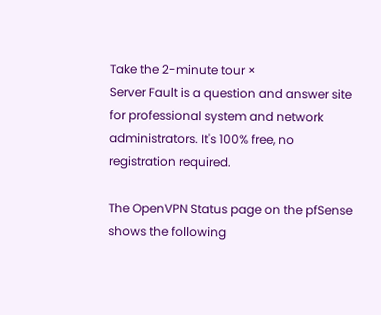Take the 2-minute tour ×
Server Fault is a question and answer site for professional system and network administrators. It's 100% free, no registration required.

The OpenVPN Status page on the pfSense shows the following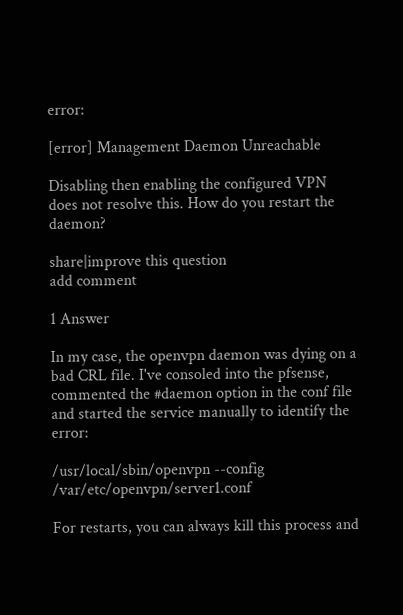error:

[error] Management Daemon Unreachable

Disabling then enabling the configured VPN does not resolve this. How do you restart the daemon?

share|improve this question
add comment

1 Answer

In my case, the openvpn daemon was dying on a bad CRL file. I've consoled into the pfsense, commented the #daemon option in the conf file and started the service manually to identify the error:

/usr/local/sbin/openvpn --config /var/etc/openvpn/server1.conf

For restarts, you can always kill this process and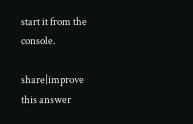start it from the console.

share|improve this answer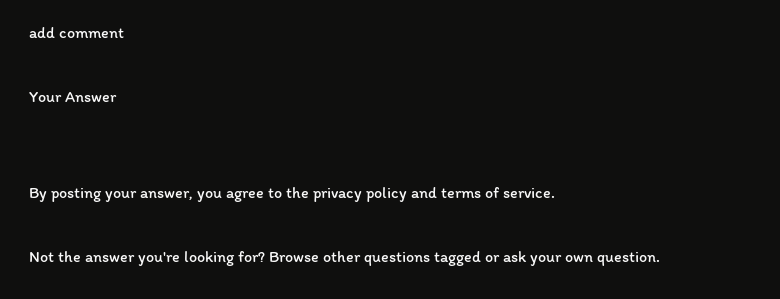add comment

Your Answer


By posting your answer, you agree to the privacy policy and terms of service.

Not the answer you're looking for? Browse other questions tagged or ask your own question.